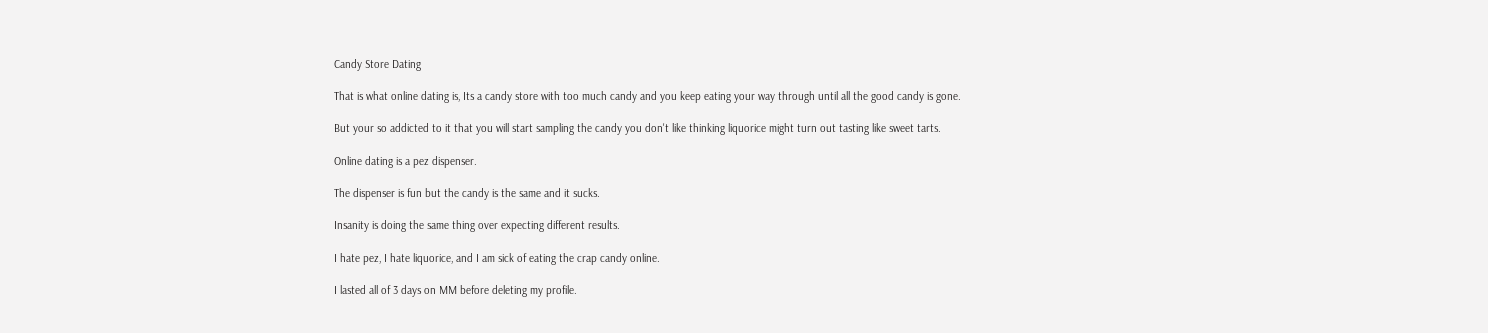Candy Store Dating

That is what online dating is, Its a candy store with too much candy and you keep eating your way through until all the good candy is gone.

But your so addicted to it that you will start sampling the candy you don't like thinking liquorice might turn out tasting like sweet tarts.

Online dating is a pez dispenser.

The dispenser is fun but the candy is the same and it sucks.

Insanity is doing the same thing over expecting different results.

I hate pez, I hate liquorice, and I am sick of eating the crap candy online.

I lasted all of 3 days on MM before deleting my profile.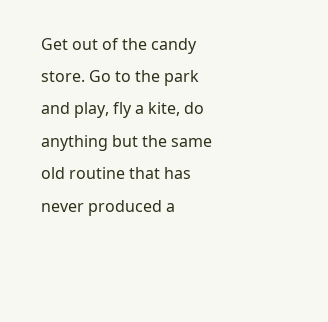Get out of the candy store. Go to the park and play, fly a kite, do anything but the same old routine that has never produced a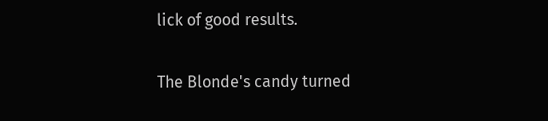lick of good results.

The Blonde's candy turned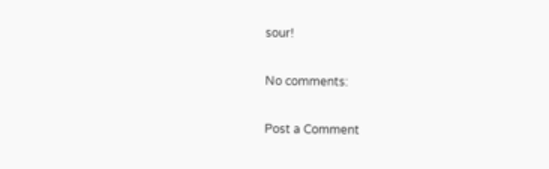sour!

No comments:

Post a Comment